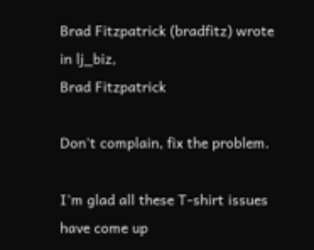Brad Fitzpatrick (bradfitz) wrote in lj_biz,
Brad Fitzpatrick

Don't complain, fix the problem.

I'm glad all these T-shirt issues have come up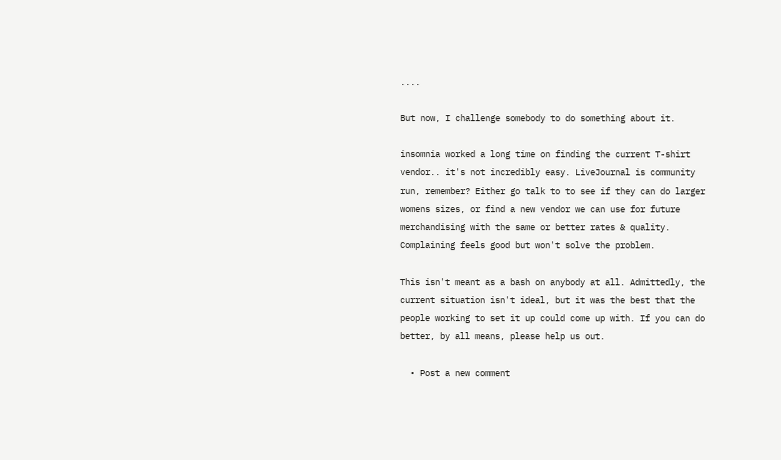....

But now, I challenge somebody to do something about it.

insomnia worked a long time on finding the current T-shirt vendor.. it's not incredibly easy. LiveJournal is community run, remember? Either go talk to to see if they can do larger womens sizes, or find a new vendor we can use for future merchandising with the same or better rates & quality. Complaining feels good but won't solve the problem.

This isn't meant as a bash on anybody at all. Admittedly, the current situation isn't ideal, but it was the best that the people working to set it up could come up with. If you can do better, by all means, please help us out.

  • Post a new comment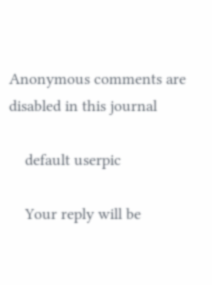Anonymous comments are disabled in this journal

    default userpic

    Your reply will be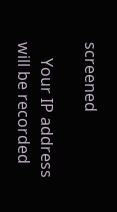screened

    Your IP address will be recorded